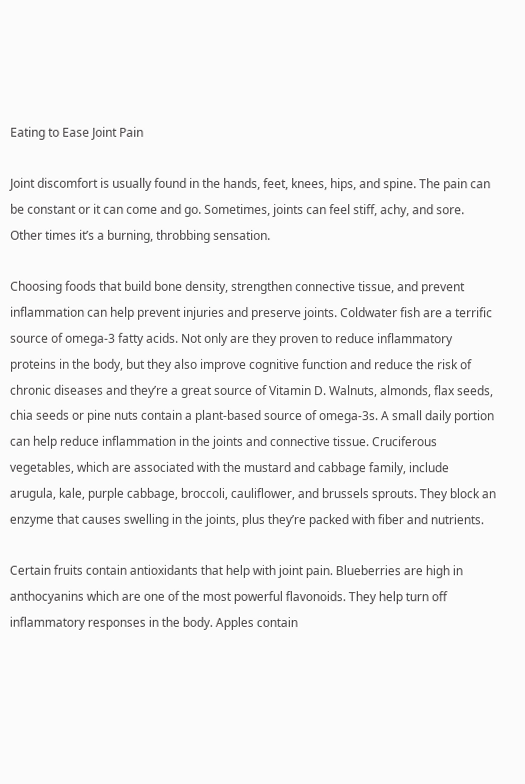Eating to Ease Joint Pain

Joint discomfort is usually found in the hands, feet, knees, hips, and spine. The pain can be constant or it can come and go. Sometimes, joints can feel stiff, achy, and sore. Other times it’s a burning, throbbing sensation.

Choosing foods that build bone density, strengthen connective tissue, and prevent inflammation can help prevent injuries and preserve joints. Coldwater fish are a terrific source of omega-3 fatty acids. Not only are they proven to reduce inflammatory proteins in the body, but they also improve cognitive function and reduce the risk of chronic diseases and they’re a great source of Vitamin D. Walnuts, almonds, flax seeds, chia seeds or pine nuts contain a plant-based source of omega-3s. A small daily portion can help reduce inflammation in the joints and connective tissue. Cruciferous vegetables, which are associated with the mustard and cabbage family, include arugula, kale, purple cabbage, broccoli, cauliflower, and brussels sprouts. They block an enzyme that causes swelling in the joints, plus they’re packed with fiber and nutrients.

Certain fruits contain antioxidants that help with joint pain. Blueberries are high in anthocyanins which are one of the most powerful flavonoids. They help turn off inflammatory responses in the body. Apples contain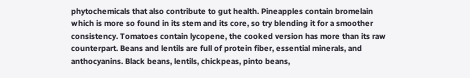phytochemicals that also contribute to gut health. Pineapples contain bromelain which is more so found in its stem and its core, so try blending it for a smoother consistency. Tomatoes contain lycopene, the cooked version has more than its raw counterpart. Beans and lentils are full of protein fiber, essential minerals, and anthocyanins. Black beans, lentils, chickpeas, pinto beans,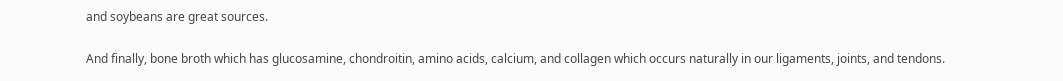and soybeans are great sources.

And finally, bone broth which has glucosamine, chondroitin, amino acids, calcium, and collagen which occurs naturally in our ligaments, joints, and tendons.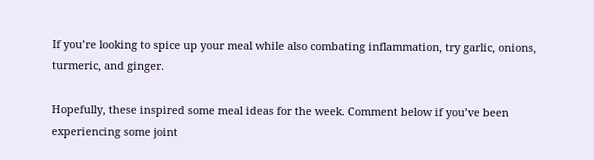If you’re looking to spice up your meal while also combating inflammation, try garlic, onions, turmeric, and ginger.

Hopefully, these inspired some meal ideas for the week. Comment below if you’ve been experiencing some joint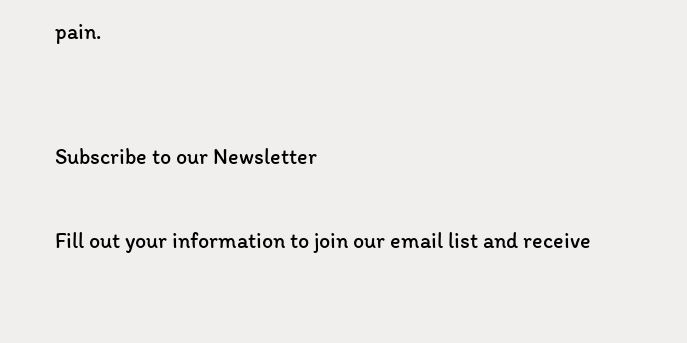pain.


Subscribe to our Newsletter

Fill out your information to join our email list and receive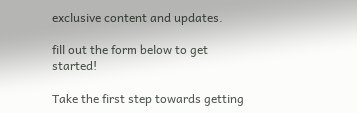exclusive content and updates.

fill out the form below to get started!

Take the first step towards getting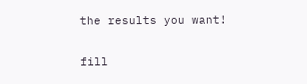the results you want!

fill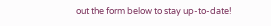out the form below to stay up-to-date!